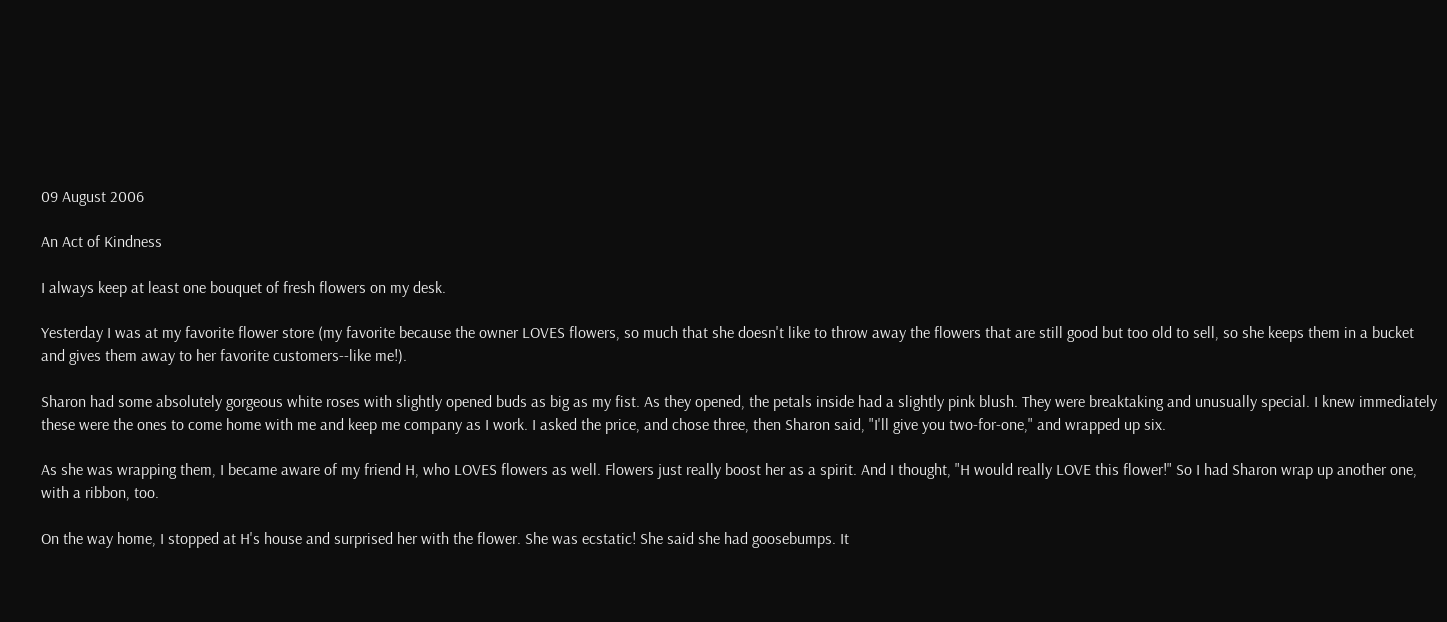09 August 2006

An Act of Kindness

I always keep at least one bouquet of fresh flowers on my desk.

Yesterday I was at my favorite flower store (my favorite because the owner LOVES flowers, so much that she doesn't like to throw away the flowers that are still good but too old to sell, so she keeps them in a bucket and gives them away to her favorite customers--like me!).

Sharon had some absolutely gorgeous white roses with slightly opened buds as big as my fist. As they opened, the petals inside had a slightly pink blush. They were breaktaking and unusually special. I knew immediately these were the ones to come home with me and keep me company as I work. I asked the price, and chose three, then Sharon said, "I'll give you two-for-one," and wrapped up six.

As she was wrapping them, I became aware of my friend H, who LOVES flowers as well. Flowers just really boost her as a spirit. And I thought, "H would really LOVE this flower!" So I had Sharon wrap up another one, with a ribbon, too.

On the way home, I stopped at H's house and surprised her with the flower. She was ecstatic! She said she had goosebumps. It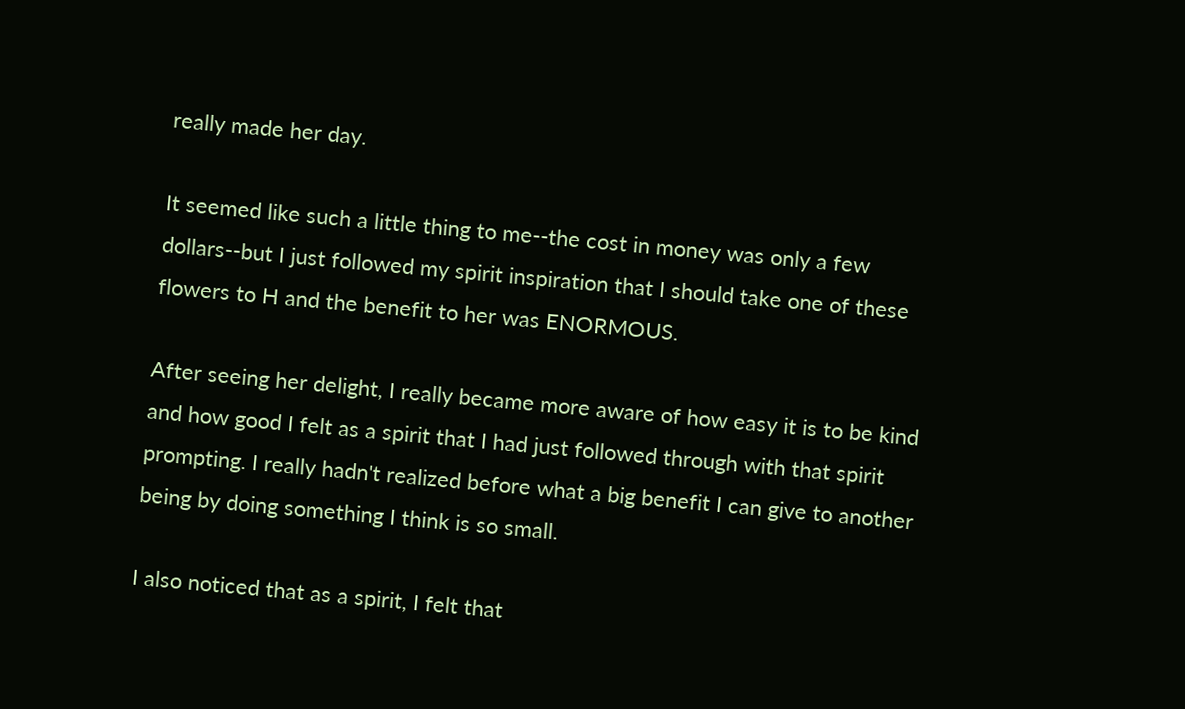really made her day.

It seemed like such a little thing to me--the cost in money was only a few dollars--but I just followed my spirit inspiration that I should take one of these flowers to H and the benefit to her was ENORMOUS.

After seeing her delight, I really became more aware of how easy it is to be kind and how good I felt as a spirit that I had just followed through with that spirit prompting. I really hadn't realized before what a big benefit I can give to another being by doing something I think is so small.

I also noticed that as a spirit, I felt that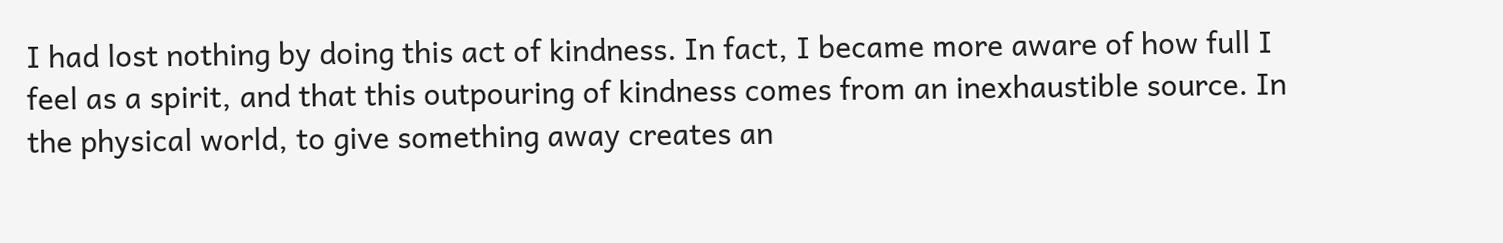I had lost nothing by doing this act of kindness. In fact, I became more aware of how full I feel as a spirit, and that this outpouring of kindness comes from an inexhaustible source. In the physical world, to give something away creates an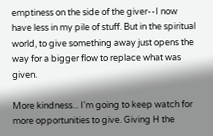emptiness on the side of the giver--I now have less in my pile of stuff. But in the spiritual world, to give something away just opens the way for a bigger flow to replace what was given.

More kindness... I'm going to keep watch for more opportunities to give. Giving H the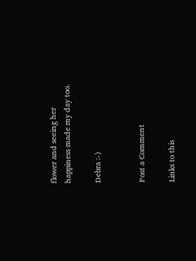flower and seeing her happiness made my day too.

Debra :-)


Post a Comment

Links to this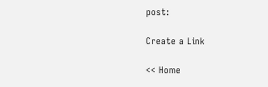post:

Create a Link

<< Home